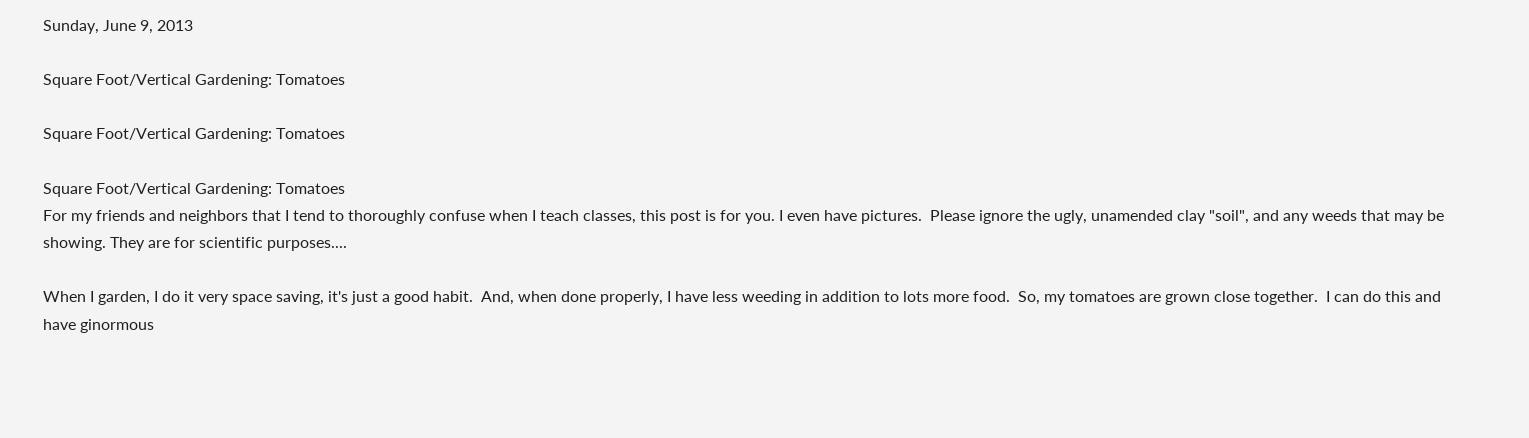Sunday, June 9, 2013

Square Foot/Vertical Gardening: Tomatoes

Square Foot/Vertical Gardening: Tomatoes

Square Foot/Vertical Gardening: Tomatoes
For my friends and neighbors that I tend to thoroughly confuse when I teach classes, this post is for you. I even have pictures.  Please ignore the ugly, unamended clay "soil", and any weeds that may be showing. They are for scientific purposes....

When I garden, I do it very space saving, it's just a good habit.  And, when done properly, I have less weeding in addition to lots more food.  So, my tomatoes are grown close together.  I can do this and have ginormous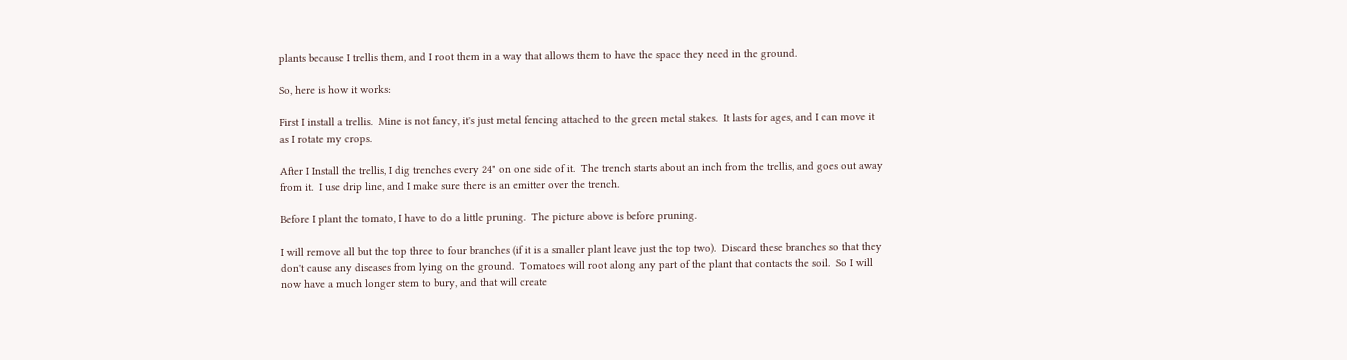plants because I trellis them, and I root them in a way that allows them to have the space they need in the ground.

So, here is how it works:

First I install a trellis.  Mine is not fancy, it's just metal fencing attached to the green metal stakes.  It lasts for ages, and I can move it as I rotate my crops.

After I Install the trellis, I dig trenches every 24" on one side of it.  The trench starts about an inch from the trellis, and goes out away from it.  I use drip line, and I make sure there is an emitter over the trench.

Before I plant the tomato, I have to do a little pruning.  The picture above is before pruning.

I will remove all but the top three to four branches (if it is a smaller plant leave just the top two).  Discard these branches so that they don't cause any diseases from lying on the ground.  Tomatoes will root along any part of the plant that contacts the soil.  So I will now have a much longer stem to bury, and that will create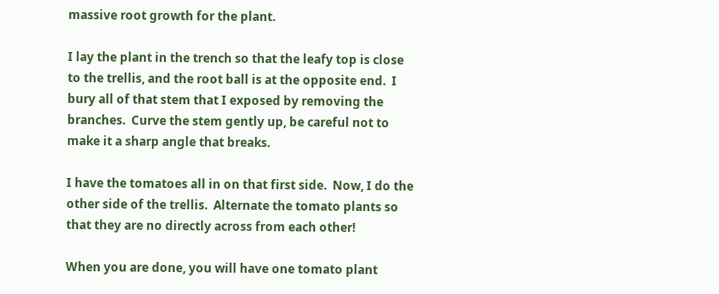massive root growth for the plant.

I lay the plant in the trench so that the leafy top is close to the trellis, and the root ball is at the opposite end.  I bury all of that stem that I exposed by removing the branches.  Curve the stem gently up, be careful not to make it a sharp angle that breaks.

I have the tomatoes all in on that first side.  Now, I do the other side of the trellis.  Alternate the tomato plants so that they are no directly across from each other!

When you are done, you will have one tomato plant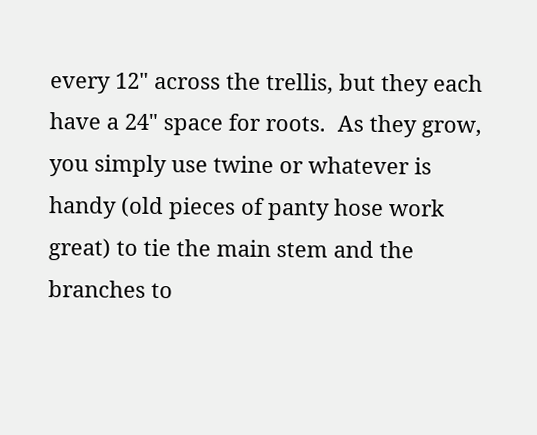every 12" across the trellis, but they each have a 24" space for roots.  As they grow, you simply use twine or whatever is handy (old pieces of panty hose work great) to tie the main stem and the branches to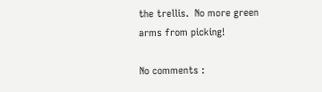the trellis.  No more green arms from picking!

No comments :